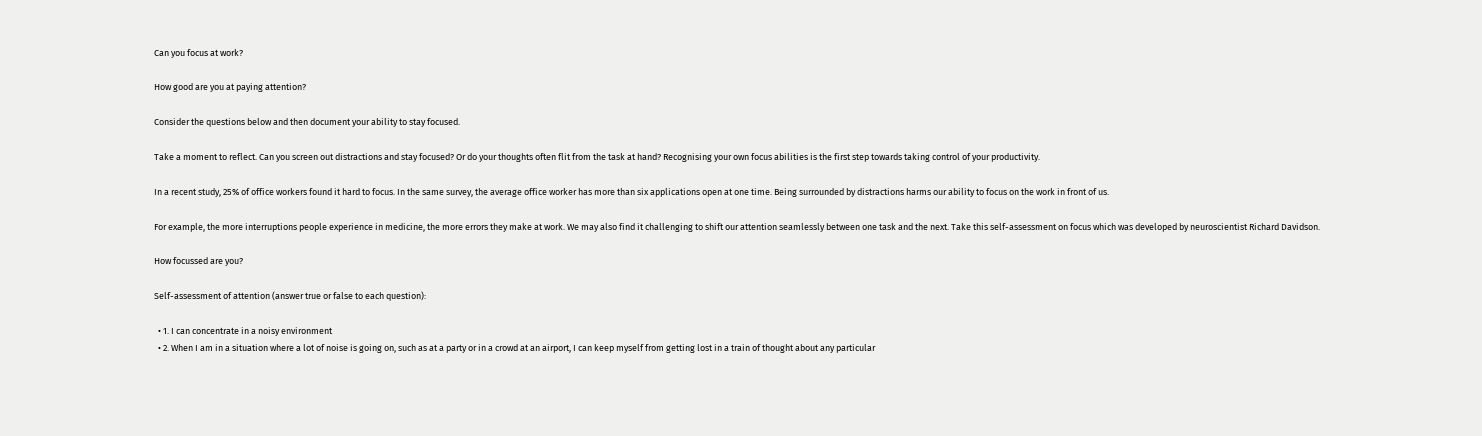Can you focus at work?

How good are you at paying attention?

Consider the questions below and then document your ability to stay focused.

Take a moment to reflect. Can you screen out distractions and stay focused? Or do your thoughts often flit from the task at hand? Recognising your own focus abilities is the first step towards taking control of your productivity.

In a recent study, 25% of office workers found it hard to focus. In the same survey, the average office worker has more than six applications open at one time. Being surrounded by distractions harms our ability to focus on the work in front of us.

For example, the more interruptions people experience in medicine, the more errors they make at work. We may also find it challenging to shift our attention seamlessly between one task and the next. Take this self-assessment on focus which was developed by neuroscientist Richard Davidson.

How focussed are you?

Self-assessment of attention (answer true or false to each question):

  • 1. I can concentrate in a noisy environment
  • 2. When I am in a situation where a lot of noise is going on, such as at a party or in a crowd at an airport, I can keep myself from getting lost in a train of thought about any particular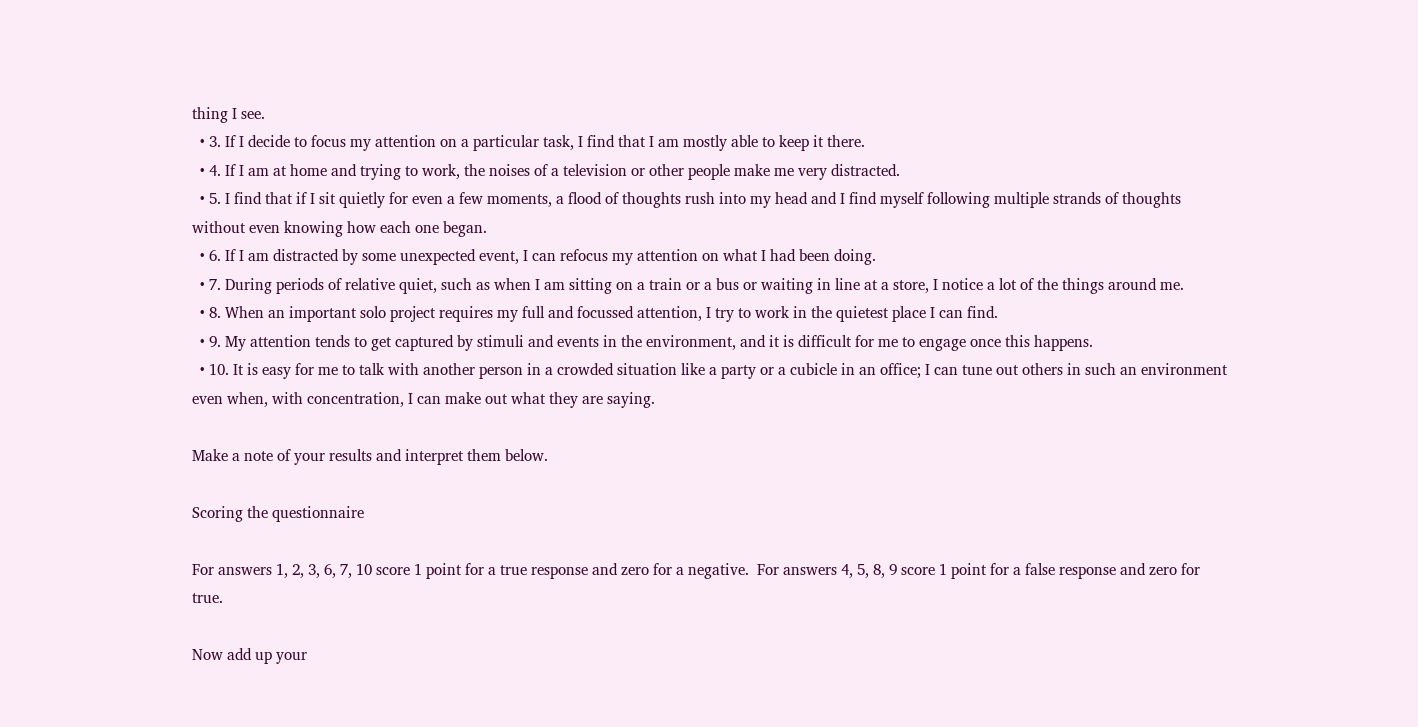thing I see.
  • 3. If I decide to focus my attention on a particular task, I find that I am mostly able to keep it there.
  • 4. If I am at home and trying to work, the noises of a television or other people make me very distracted.
  • 5. I find that if I sit quietly for even a few moments, a flood of thoughts rush into my head and I find myself following multiple strands of thoughts without even knowing how each one began.
  • 6. If I am distracted by some unexpected event, I can refocus my attention on what I had been doing.
  • 7. During periods of relative quiet, such as when I am sitting on a train or a bus or waiting in line at a store, I notice a lot of the things around me.
  • 8. When an important solo project requires my full and focussed attention, I try to work in the quietest place I can find.
  • 9. My attention tends to get captured by stimuli and events in the environment, and it is difficult for me to engage once this happens.
  • 10. It is easy for me to talk with another person in a crowded situation like a party or a cubicle in an office; I can tune out others in such an environment even when, with concentration, I can make out what they are saying.

Make a note of your results and interpret them below.

Scoring the questionnaire

For answers 1, 2, 3, 6, 7, 10 score 1 point for a true response and zero for a negative.  For answers 4, 5, 8, 9 score 1 point for a false response and zero for true.

Now add up your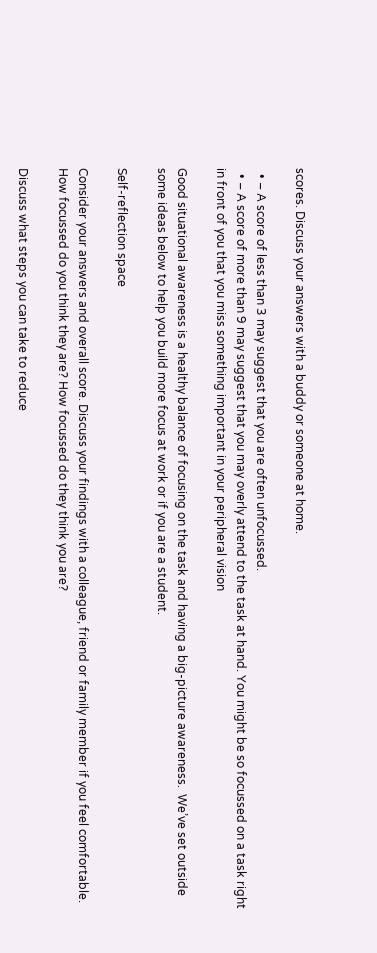scores. Discuss your answers with a buddy or someone at home.

  • – A score of less than 3 may suggest that you are often unfocussed.
  • – A score of more than 9 may suggest that you may overly attend to the task at hand. You might be so focussed on a task right in front of you that you miss something important in your peripheral vision

Good situational awareness is a healthy balance of focusing on the task and having a big-picture awareness.  We’ve set outside some ideas below to help you build more focus at work or if you are a student.

Self-reflection space

Consider your answers and overall score. Discuss your findings with a colleague, friend or family member if you feel comfortable. How focussed do you think they are? How focussed do they think you are?

Discuss what steps you can take to reduce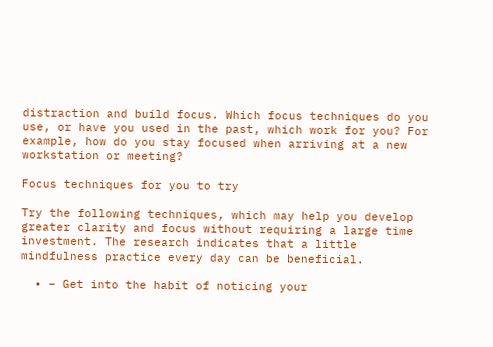distraction and build focus. Which focus techniques do you use, or have you used in the past, which work for you? For example, how do you stay focused when arriving at a new workstation or meeting?

Focus techniques for you to try

Try the following techniques, which may help you develop greater clarity and focus without requiring a large time investment. The research indicates that a little mindfulness practice every day can be beneficial.

  • – Get into the habit of noticing your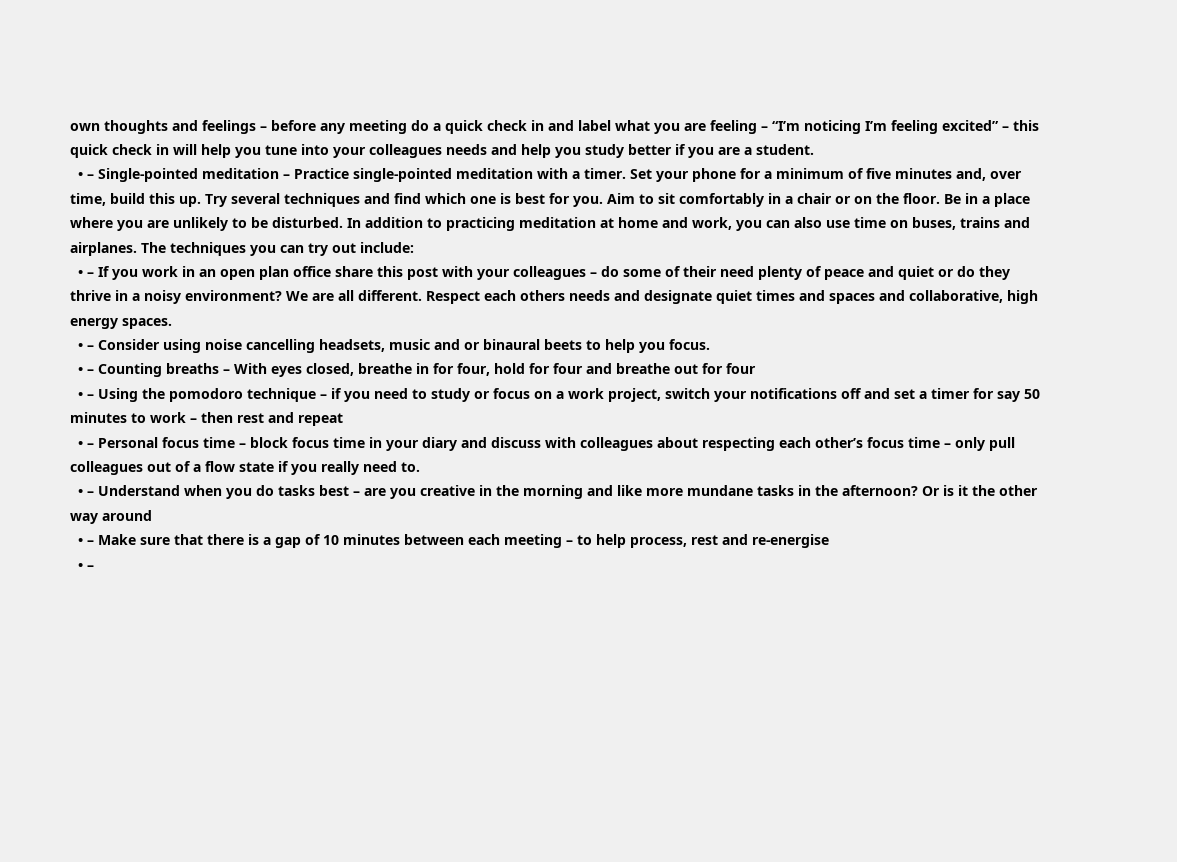own thoughts and feelings – before any meeting do a quick check in and label what you are feeling – “I’m noticing I’m feeling excited” – this quick check in will help you tune into your colleagues needs and help you study better if you are a student.
  • – Single-pointed meditation – Practice single-pointed meditation with a timer. Set your phone for a minimum of five minutes and, over time, build this up. Try several techniques and find which one is best for you. Aim to sit comfortably in a chair or on the floor. Be in a place where you are unlikely to be disturbed. In addition to practicing meditation at home and work, you can also use time on buses, trains and airplanes. The techniques you can try out include:
  • – If you work in an open plan office share this post with your colleagues – do some of their need plenty of peace and quiet or do they thrive in a noisy environment? We are all different. Respect each others needs and designate quiet times and spaces and collaborative, high energy spaces.
  • – Consider using noise cancelling headsets, music and or binaural beets to help you focus.
  • – Counting breaths – With eyes closed, breathe in for four, hold for four and breathe out for four
  • – Using the pomodoro technique – if you need to study or focus on a work project, switch your notifications off and set a timer for say 50 minutes to work – then rest and repeat
  • – Personal focus time – block focus time in your diary and discuss with colleagues about respecting each other’s focus time – only pull colleagues out of a flow state if you really need to.
  • – Understand when you do tasks best – are you creative in the morning and like more mundane tasks in the afternoon? Or is it the other way around
  • – Make sure that there is a gap of 10 minutes between each meeting – to help process, rest and re-energise
  • –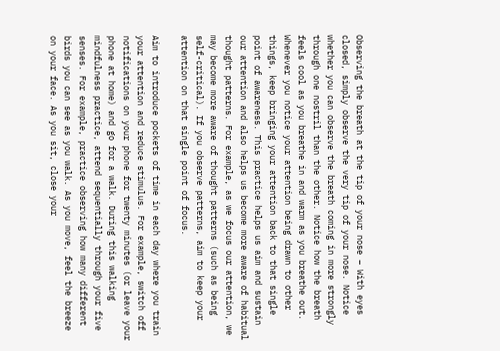Observing the breath at the tip of your nose – With eyes closed, simply observe the very tip of your nose. Notice whether you can observe the breath coming in more strongly through one nostril than the other. Notice how the breath feels cool as you breathe in and warm as you breathe out. Whenever you notice your attention being drawn to other things, keep bringing your attention back to that single point of awareness. This practice helps us aim and sustain our attention and also helps us become more aware of habitual thought patterns. For example, as we focus our attention, we may become more aware of thought patterns (such as being self-critical). If you observe patterns, aim to keep your attention on that single point of focus.

Aim to introduce pockets of time in each day where you train your attention and reduce stimulus. For example, switch off notifications on your phone for twenty minutes (or leave your phone at home) and go for a walk. During this walking mindfulness practice, attend sequentially through your five senses. For example, practice observing how many different birds you can see as you walk. As you move, feel the breeze on your face. As you sit, close your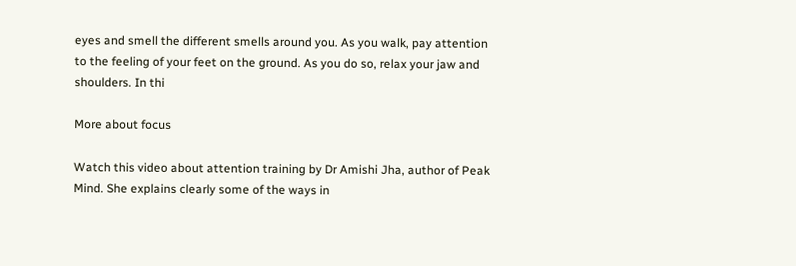eyes and smell the different smells around you. As you walk, pay attention to the feeling of your feet on the ground. As you do so, relax your jaw and shoulders. In thi

More about focus

Watch this video about attention training by Dr Amishi Jha, author of Peak Mind. She explains clearly some of the ways in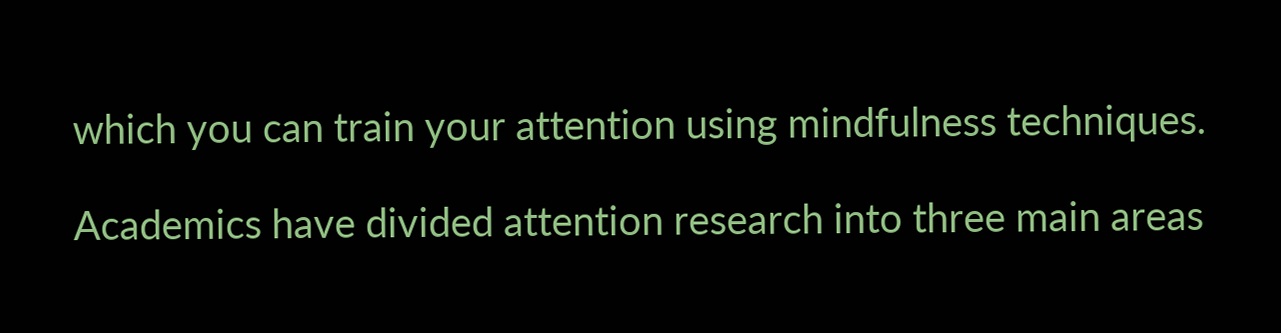which you can train your attention using mindfulness techniques.

Academics have divided attention research into three main areas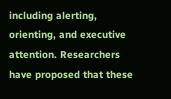including alerting, orienting, and executive attention. Researchers have proposed that these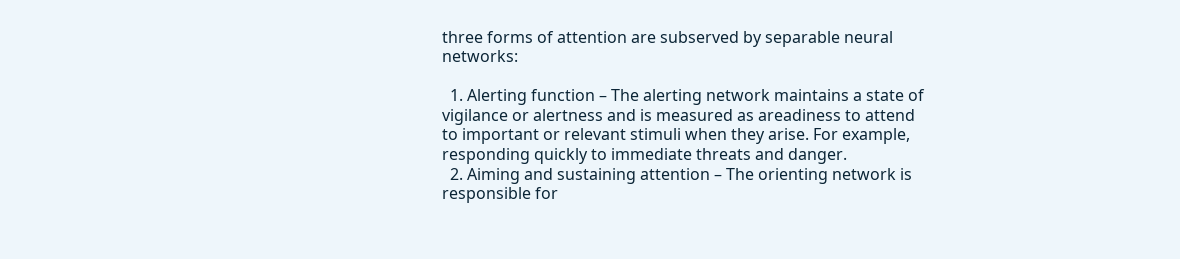three forms of attention are subserved by separable neural networks:

  1. Alerting function – The alerting network maintains a state of vigilance or alertness and is measured as areadiness to attend to important or relevant stimuli when they arise. For example, responding quickly to immediate threats and danger.
  2. Aiming and sustaining attention – The orienting network is responsible for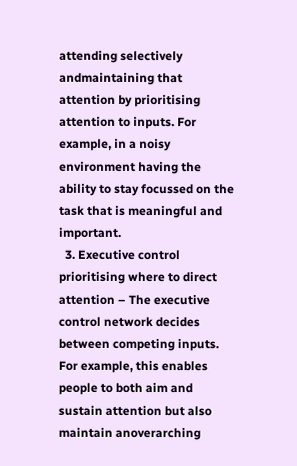attending selectively andmaintaining that attention by prioritising attention to inputs. For example, in a noisy environment having the ability to stay focussed on the task that is meaningful and important.
  3. Executive control prioritising where to direct attention – The executive control network decides between competing inputs. For example, this enables people to both aim and sustain attention but also maintain anoverarching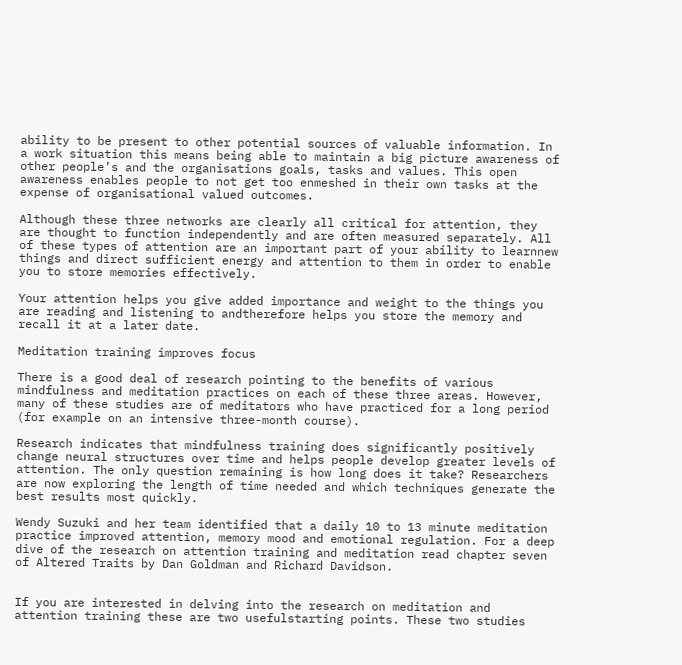ability to be present to other potential sources of valuable information. In a work situation this means being able to maintain a big picture awareness of other people’s and the organisations goals, tasks and values. This open awareness enables people to not get too enmeshed in their own tasks at the expense of organisational valued outcomes.

Although these three networks are clearly all critical for attention, they are thought to function independently and are often measured separately. All of these types of attention are an important part of your ability to learnnew things and direct sufficient energy and attention to them in order to enable you to store memories effectively.

Your attention helps you give added importance and weight to the things you are reading and listening to andtherefore helps you store the memory and recall it at a later date.

Meditation training improves focus

There is a good deal of research pointing to the benefits of various mindfulness and meditation practices on each of these three areas. However, many of these studies are of meditators who have practiced for a long period (for example on an intensive three-month course).

Research indicates that mindfulness training does significantly positively change neural structures over time and helps people develop greater levels of attention. The only question remaining is how long does it take? Researchers are now exploring the length of time needed and which techniques generate the best results most quickly.

Wendy Suzuki and her team identified that a daily 10 to 13 minute meditation practice improved attention, memory mood and emotional regulation. For a deep dive of the research on attention training and meditation read chapter seven of Altered Traits by Dan Goldman and Richard Davidson.


If you are interested in delving into the research on meditation and attention training these are two usefulstarting points. These two studies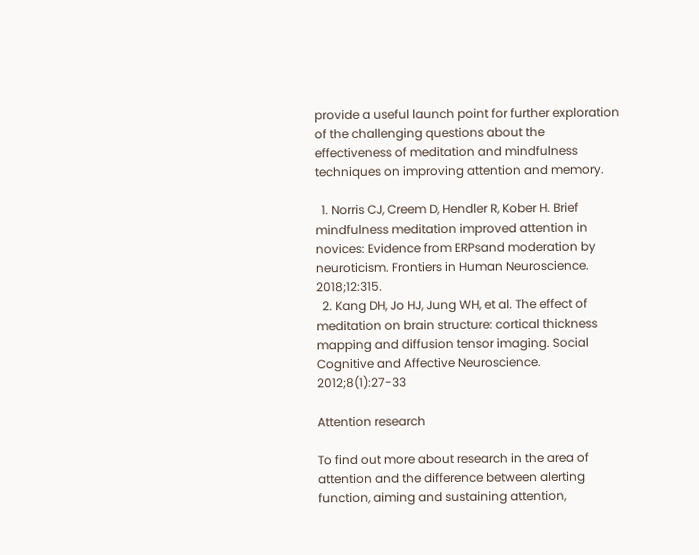provide a useful launch point for further exploration of the challenging questions about the effectiveness of meditation and mindfulness techniques on improving attention and memory.

  1. Norris CJ, Creem D, Hendler R, Kober H. Brief mindfulness meditation improved attention in novices: Evidence from ERPsand moderation by neuroticism. Frontiers in Human Neuroscience. 2018;12:315.
  2. Kang DH, Jo HJ, Jung WH, et al. The effect of meditation on brain structure: cortical thickness mapping and diffusion tensor imaging. Social Cognitive and Affective Neuroscience. 2012;8(1):27-33

Attention research

To find out more about research in the area of attention and the difference between alerting function, aiming and sustaining attention,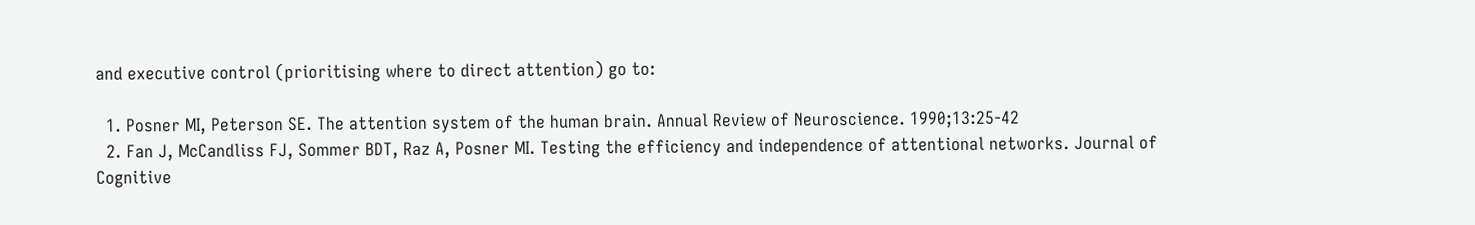and executive control (prioritising where to direct attention) go to:

  1. Posner MI, Peterson SE. The attention system of the human brain. Annual Review of Neuroscience. 1990;13:25-42
  2. Fan J, McCandliss FJ, Sommer BDT, Raz A, Posner MI. Testing the efficiency and independence of attentional networks. Journal of Cognitive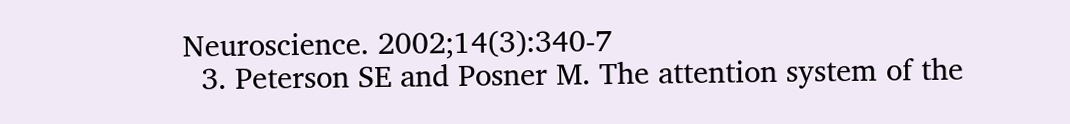Neuroscience. 2002;14(3):340-7
  3. Peterson SE and Posner M. The attention system of the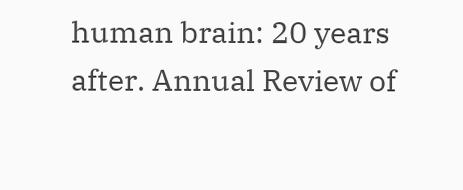human brain: 20 years after. Annual Review of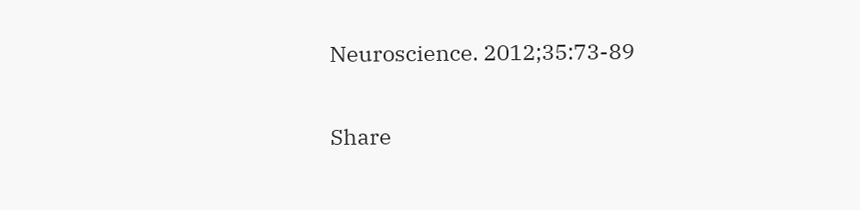Neuroscience. 2012;35:73-89

Share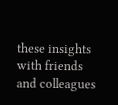these insights with friends and colleagues